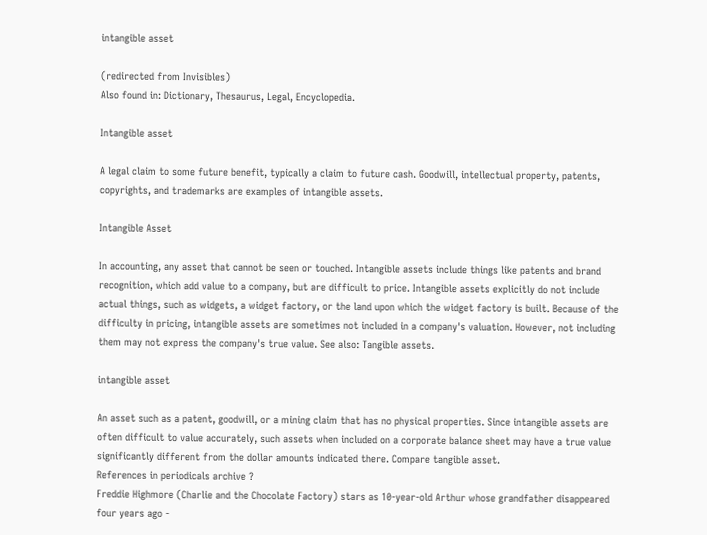intangible asset

(redirected from Invisibles)
Also found in: Dictionary, Thesaurus, Legal, Encyclopedia.

Intangible asset

A legal claim to some future benefit, typically a claim to future cash. Goodwill, intellectual property, patents, copyrights, and trademarks are examples of intangible assets.

Intangible Asset

In accounting, any asset that cannot be seen or touched. Intangible assets include things like patents and brand recognition, which add value to a company, but are difficult to price. Intangible assets explicitly do not include actual things, such as widgets, a widget factory, or the land upon which the widget factory is built. Because of the difficulty in pricing, intangible assets are sometimes not included in a company's valuation. However, not including them may not express the company's true value. See also: Tangible assets.

intangible asset

An asset such as a patent, goodwill, or a mining claim that has no physical properties. Since intangible assets are often difficult to value accurately, such assets when included on a corporate balance sheet may have a true value significantly different from the dollar amounts indicated there. Compare tangible asset.
References in periodicals archive ?
Freddie Highmore (Charlie and the Chocolate Factory) stars as 10-year-old Arthur whose grandfather disappeared four years ago -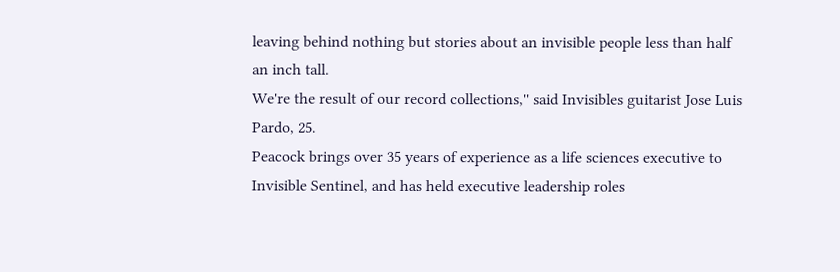leaving behind nothing but stories about an invisible people less than half an inch tall.
We're the result of our record collections,'' said Invisibles guitarist Jose Luis Pardo, 25.
Peacock brings over 35 years of experience as a life sciences executive to Invisible Sentinel, and has held executive leadership roles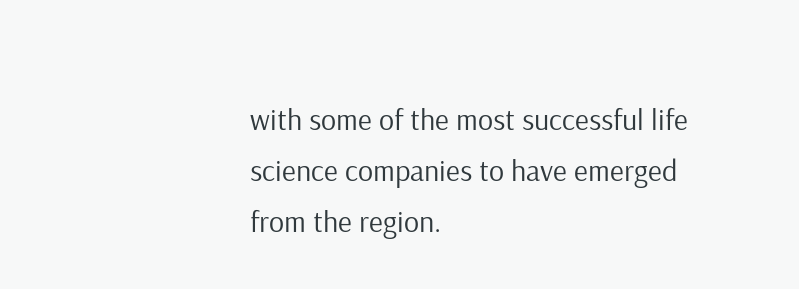with some of the most successful life science companies to have emerged from the region.